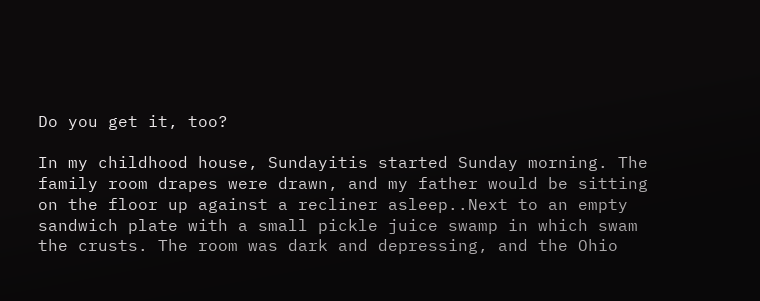Do you get it, too?

In my childhood house, Sundayitis started Sunday morning. The family room drapes were drawn, and my father would be sitting on the floor up against a recliner asleep..Next to an empty sandwich plate with a small pickle juice swamp in which swam the crusts. The room was dark and depressing, and the Ohio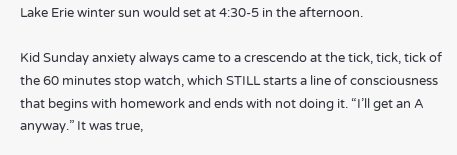Lake Erie winter sun would set at 4:30-5 in the afternoon.

Kid Sunday anxiety always came to a crescendo at the tick, tick, tick of the 60 minutes stop watch, which STILL starts a line of consciousness that begins with homework and ends with not doing it. “I’ll get an A anyway.” It was true,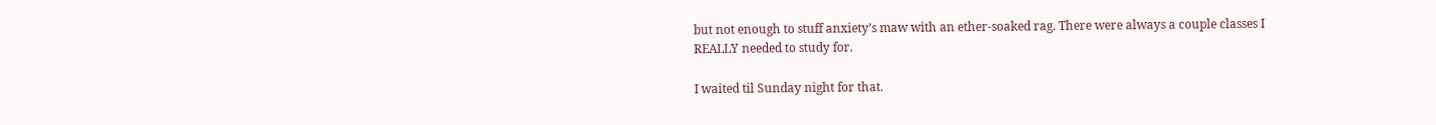but not enough to stuff anxiety’s maw with an ether-soaked rag. There were always a couple classes I REALLY needed to study for.

I waited til Sunday night for that.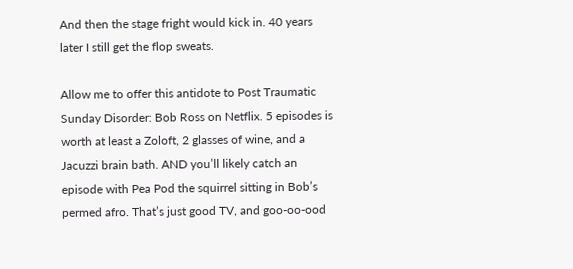And then the stage fright would kick in. 40 years later I still get the flop sweats.

Allow me to offer this antidote to Post Traumatic Sunday Disorder: Bob Ross on Netflix. 5 episodes is worth at least a Zoloft, 2 glasses of wine, and a Jacuzzi brain bath. AND you’ll likely catch an episode with Pea Pod the squirrel sitting in Bob’s permed afro. That’s just good TV, and goo-oo-ood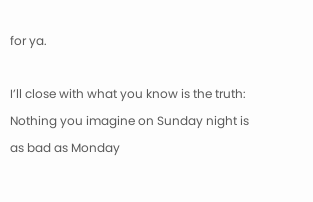for ya.

I’ll close with what you know is the truth: Nothing you imagine on Sunday night is as bad as Monday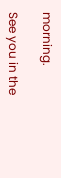morning.

See you in the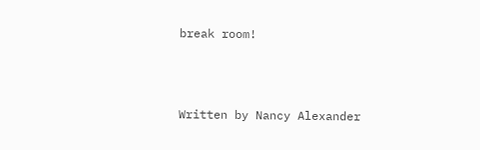break room!



Written by Nancy Alexander